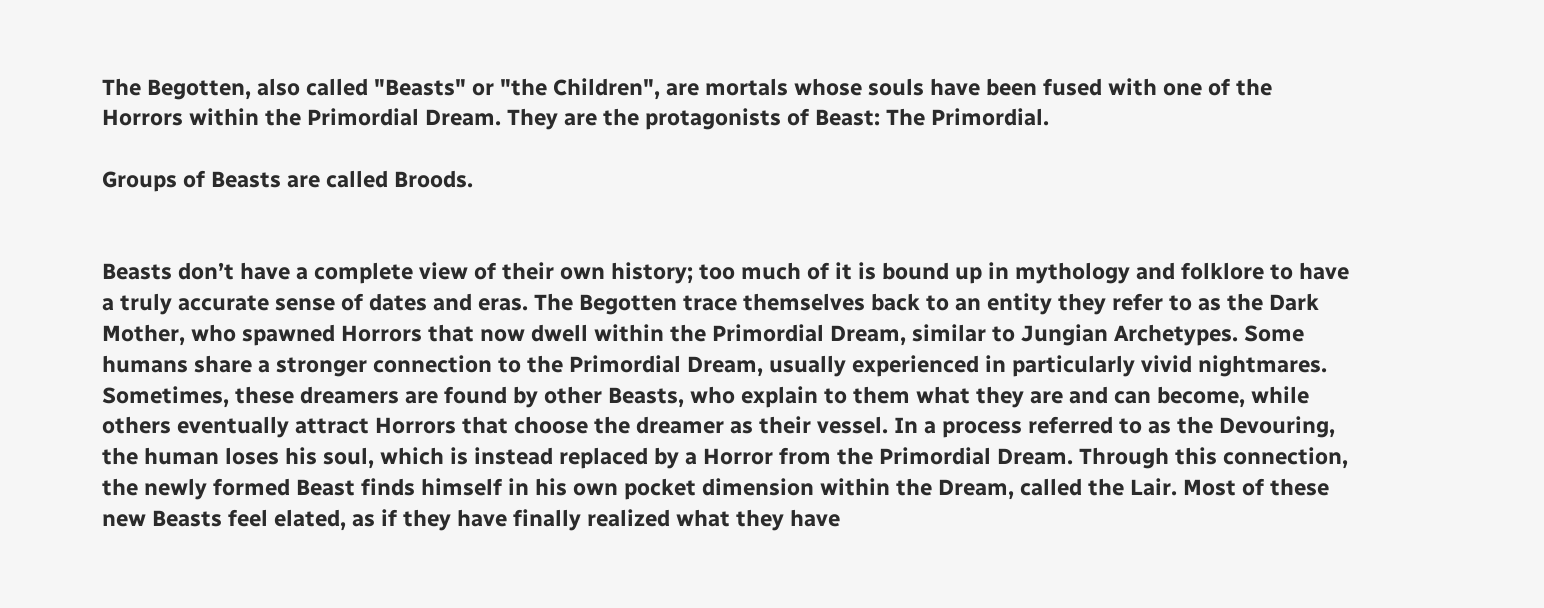The Begotten, also called "Beasts" or "the Children", are mortals whose souls have been fused with one of the Horrors within the Primordial Dream. They are the protagonists of Beast: The Primordial.

Groups of Beasts are called Broods.


Beasts don’t have a complete view of their own history; too much of it is bound up in mythology and folklore to have a truly accurate sense of dates and eras. The Begotten trace themselves back to an entity they refer to as the Dark Mother, who spawned Horrors that now dwell within the Primordial Dream, similar to Jungian Archetypes. Some humans share a stronger connection to the Primordial Dream, usually experienced in particularly vivid nightmares. Sometimes, these dreamers are found by other Beasts, who explain to them what they are and can become, while others eventually attract Horrors that choose the dreamer as their vessel. In a process referred to as the Devouring, the human loses his soul, which is instead replaced by a Horror from the Primordial Dream. Through this connection, the newly formed Beast finds himself in his own pocket dimension within the Dream, called the Lair. Most of these new Beasts feel elated, as if they have finally realized what they have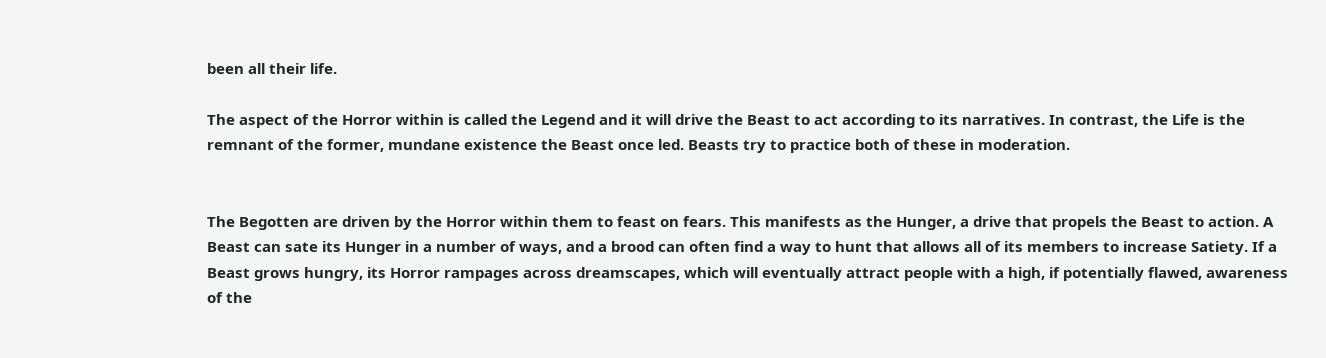been all their life.

The aspect of the Horror within is called the Legend and it will drive the Beast to act according to its narratives. In contrast, the Life is the remnant of the former, mundane existence the Beast once led. Beasts try to practice both of these in moderation.


The Begotten are driven by the Horror within them to feast on fears. This manifests as the Hunger, a drive that propels the Beast to action. A Beast can sate its Hunger in a number of ways, and a brood can often find a way to hunt that allows all of its members to increase Satiety. If a Beast grows hungry, its Horror rampages across dreamscapes, which will eventually attract people with a high, if potentially flawed, awareness of the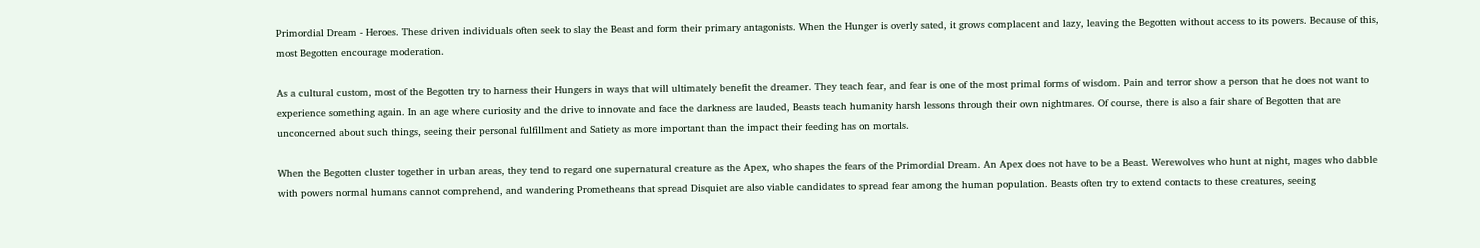Primordial Dream - Heroes. These driven individuals often seek to slay the Beast and form their primary antagonists. When the Hunger is overly sated, it grows complacent and lazy, leaving the Begotten without access to its powers. Because of this, most Begotten encourage moderation.

As a cultural custom, most of the Begotten try to harness their Hungers in ways that will ultimately benefit the dreamer. They teach fear, and fear is one of the most primal forms of wisdom. Pain and terror show a person that he does not want to experience something again. In an age where curiosity and the drive to innovate and face the darkness are lauded, Beasts teach humanity harsh lessons through their own nightmares. Of course, there is also a fair share of Begotten that are unconcerned about such things, seeing their personal fulfillment and Satiety as more important than the impact their feeding has on mortals.

When the Begotten cluster together in urban areas, they tend to regard one supernatural creature as the Apex, who shapes the fears of the Primordial Dream. An Apex does not have to be a Beast. Werewolves who hunt at night, mages who dabble with powers normal humans cannot comprehend, and wandering Prometheans that spread Disquiet are also viable candidates to spread fear among the human population. Beasts often try to extend contacts to these creatures, seeing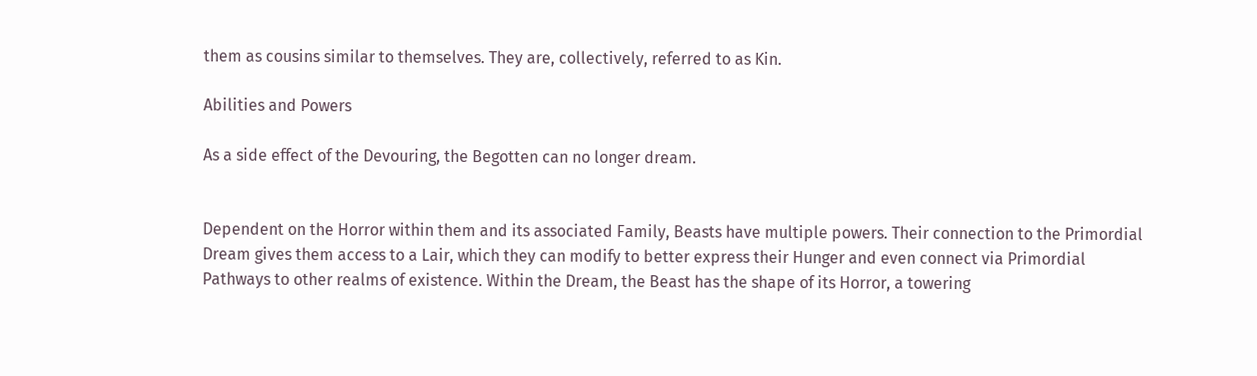them as cousins similar to themselves. They are, collectively, referred to as Kin.

Abilities and Powers

As a side effect of the Devouring, the Begotten can no longer dream.


Dependent on the Horror within them and its associated Family, Beasts have multiple powers. Their connection to the Primordial Dream gives them access to a Lair, which they can modify to better express their Hunger and even connect via Primordial Pathways to other realms of existence. Within the Dream, the Beast has the shape of its Horror, a towering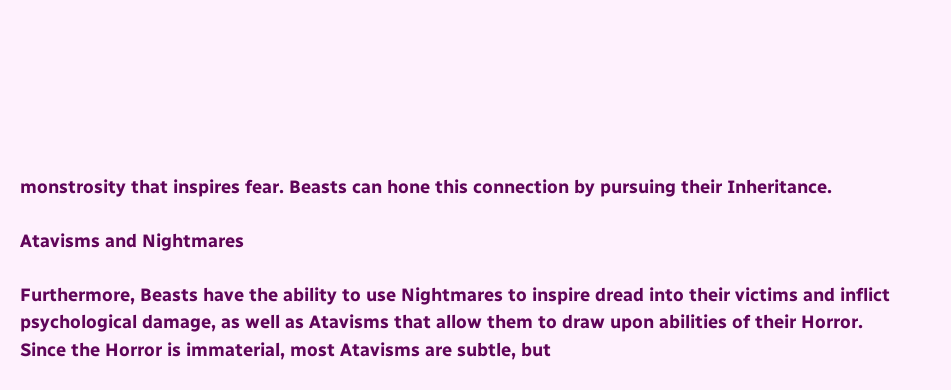monstrosity that inspires fear. Beasts can hone this connection by pursuing their Inheritance.

Atavisms and Nightmares

Furthermore, Beasts have the ability to use Nightmares to inspire dread into their victims and inflict psychological damage, as well as Atavisms that allow them to draw upon abilities of their Horror. Since the Horror is immaterial, most Atavisms are subtle, but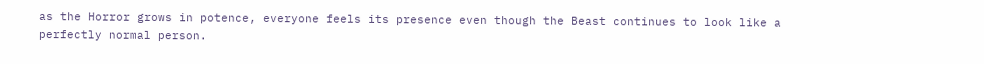as the Horror grows in potence, everyone feels its presence even though the Beast continues to look like a perfectly normal person.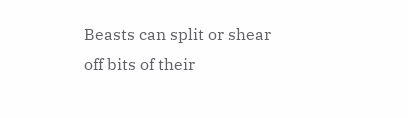Beasts can split or shear off bits of their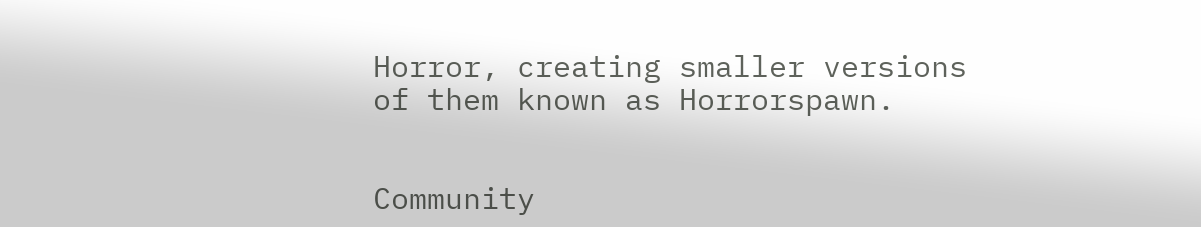Horror, creating smaller versions of them known as Horrorspawn.


Community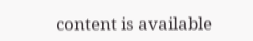content is available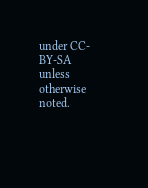under CC-BY-SA unless otherwise noted.